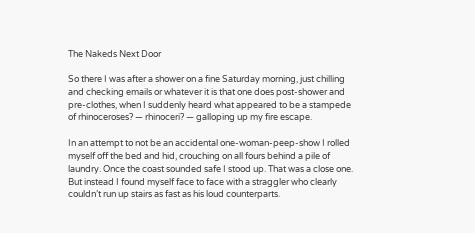The Nakeds Next Door

So there I was after a shower on a fine Saturday morning, just chilling and checking emails or whatever it is that one does post-shower and pre-clothes, when I suddenly heard what appeared to be a stampede of rhinoceroses? — rhinoceri? — galloping up my fire escape.

In an attempt to not be an accidental one-woman-peep-show I rolled myself off the bed and hid, crouching on all fours behind a pile of laundry. Once the coast sounded safe I stood up. That was a close one. But instead I found myself face to face with a straggler who clearly couldn’t run up stairs as fast as his loud counterparts.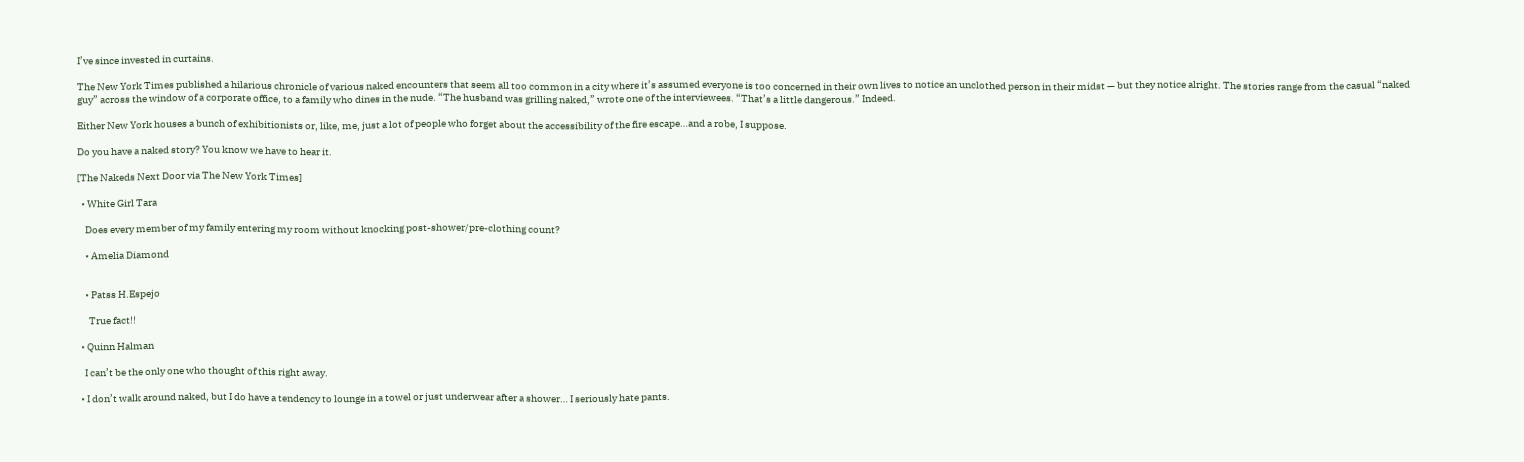I’ve since invested in curtains.

The New York Times published a hilarious chronicle of various naked encounters that seem all too common in a city where it’s assumed everyone is too concerned in their own lives to notice an unclothed person in their midst — but they notice alright. The stories range from the casual “naked guy” across the window of a corporate office, to a family who dines in the nude. “The husband was grilling naked,” wrote one of the interviewees. “That’s a little dangerous.” Indeed.

Either New York houses a bunch of exhibitionists or, like, me, just a lot of people who forget about the accessibility of the fire escape…and a robe, I suppose.

Do you have a naked story? You know we have to hear it.

[The Nakeds Next Door via The New York Times]

  • White Girl Tara

    Does every member of my family entering my room without knocking post-shower/pre-clothing count?

    • Amelia Diamond


    • Patss H.Espejo

      True fact!!

  • Quinn Halman

    I can’t be the only one who thought of this right away.

  • I don’t walk around naked, but I do have a tendency to lounge in a towel or just underwear after a shower… I seriously hate pants.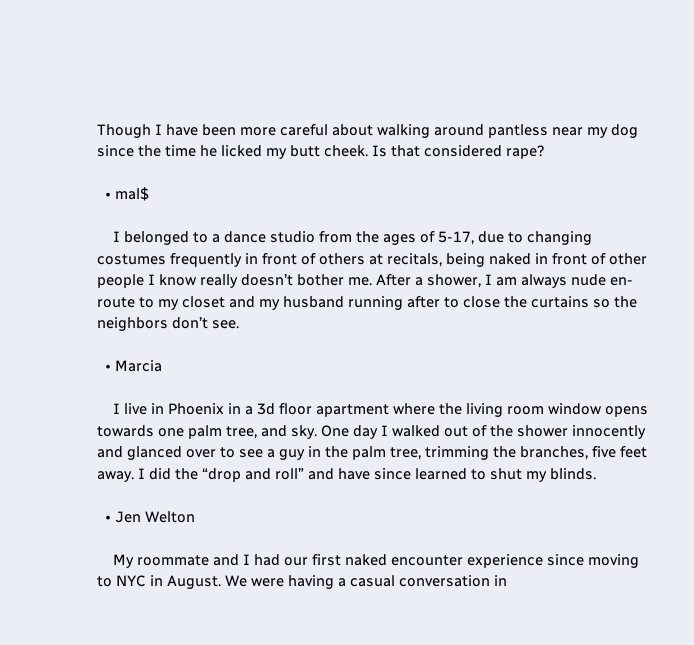Though I have been more careful about walking around pantless near my dog since the time he licked my butt cheek. Is that considered rape?

  • mal$

    I belonged to a dance studio from the ages of 5-17, due to changing costumes frequently in front of others at recitals, being naked in front of other people I know really doesn’t bother me. After a shower, I am always nude en-route to my closet and my husband running after to close the curtains so the neighbors don’t see.

  • Marcia

    I live in Phoenix in a 3d floor apartment where the living room window opens towards one palm tree, and sky. One day I walked out of the shower innocently and glanced over to see a guy in the palm tree, trimming the branches, five feet away. I did the “drop and roll” and have since learned to shut my blinds.

  • Jen Welton

    My roommate and I had our first naked encounter experience since moving to NYC in August. We were having a casual conversation in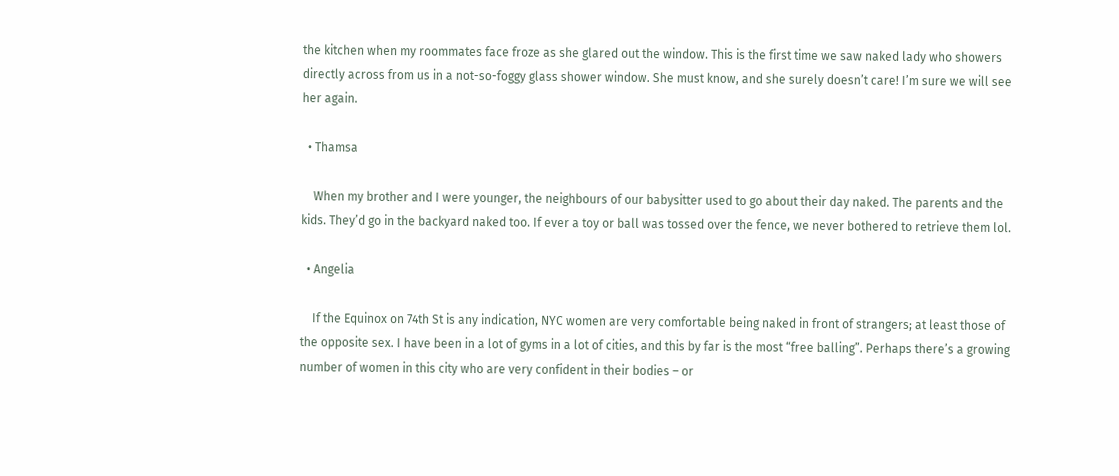the kitchen when my roommates face froze as she glared out the window. This is the first time we saw naked lady who showers directly across from us in a not-so-foggy glass shower window. She must know, and she surely doesn’t care! I’m sure we will see her again.

  • Thamsa

    When my brother and I were younger, the neighbours of our babysitter used to go about their day naked. The parents and the kids. They’d go in the backyard naked too. If ever a toy or ball was tossed over the fence, we never bothered to retrieve them lol.

  • Angelia

    If the Equinox on 74th St is any indication, NYC women are very comfortable being naked in front of strangers; at least those of the opposite sex. I have been in a lot of gyms in a lot of cities, and this by far is the most “free balling”. Perhaps there’s a growing number of women in this city who are very confident in their bodies – or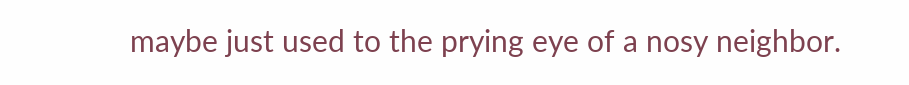maybe just used to the prying eye of a nosy neighbor.